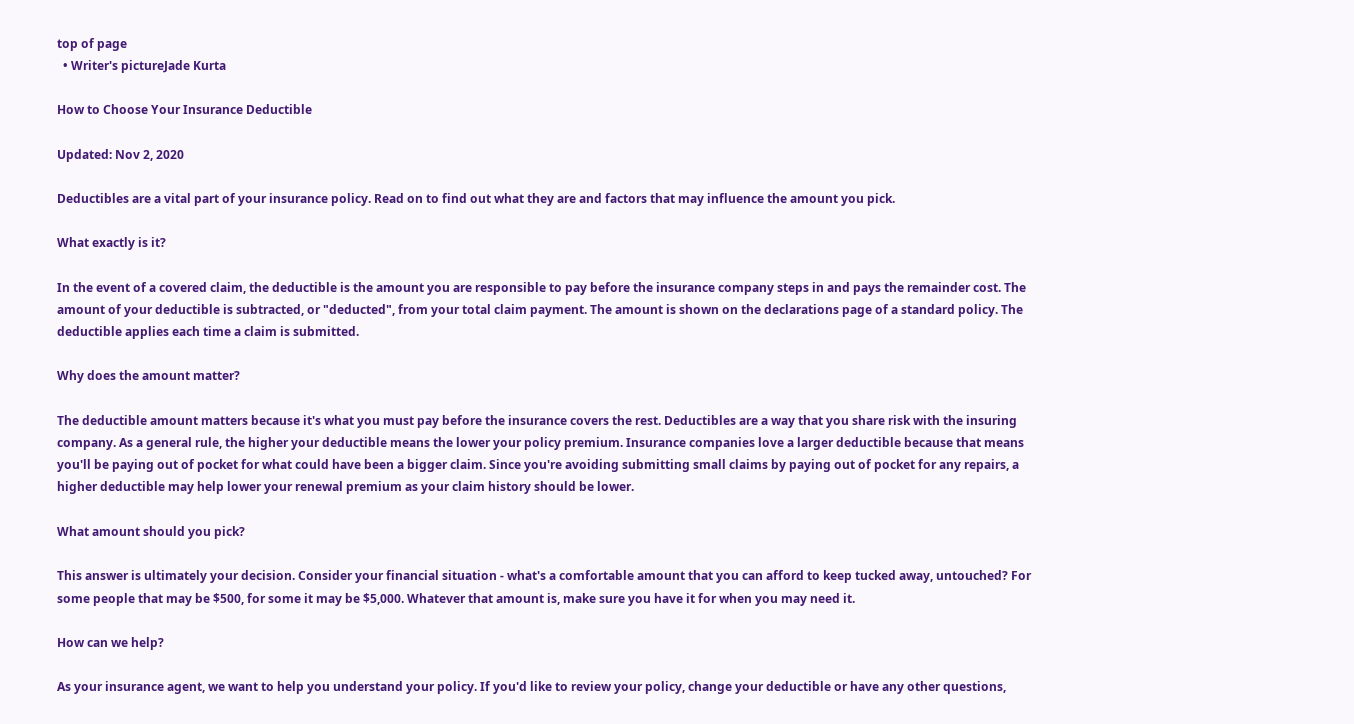top of page
  • Writer's pictureJade Kurta

How to Choose Your Insurance Deductible

Updated: Nov 2, 2020

Deductibles are a vital part of your insurance policy. Read on to find out what they are and factors that may influence the amount you pick.

What exactly is it?

In the event of a covered claim, the deductible is the amount you are responsible to pay before the insurance company steps in and pays the remainder cost. The amount of your deductible is subtracted, or "deducted", from your total claim payment. The amount is shown on the declarations page of a standard policy. The deductible applies each time a claim is submitted.

Why does the amount matter?

The deductible amount matters because it's what you must pay before the insurance covers the rest. Deductibles are a way that you share risk with the insuring company. As a general rule, the higher your deductible means the lower your policy premium. Insurance companies love a larger deductible because that means you'll be paying out of pocket for what could have been a bigger claim. Since you're avoiding submitting small claims by paying out of pocket for any repairs, a higher deductible may help lower your renewal premium as your claim history should be lower.

What amount should you pick?

This answer is ultimately your decision. Consider your financial situation - what's a comfortable amount that you can afford to keep tucked away, untouched? For some people that may be $500, for some it may be $5,000. Whatever that amount is, make sure you have it for when you may need it.

How can we help?

As your insurance agent, we want to help you understand your policy. If you'd like to review your policy, change your deductible or have any other questions,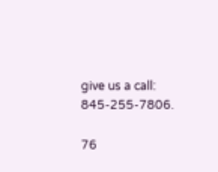give us a call: 845-255-7806.

76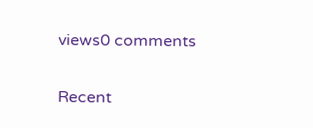views0 comments

Recent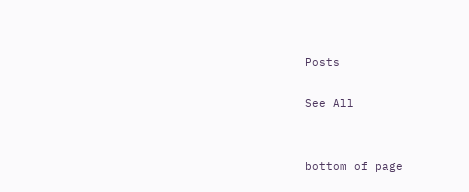Posts

See All


bottom of page